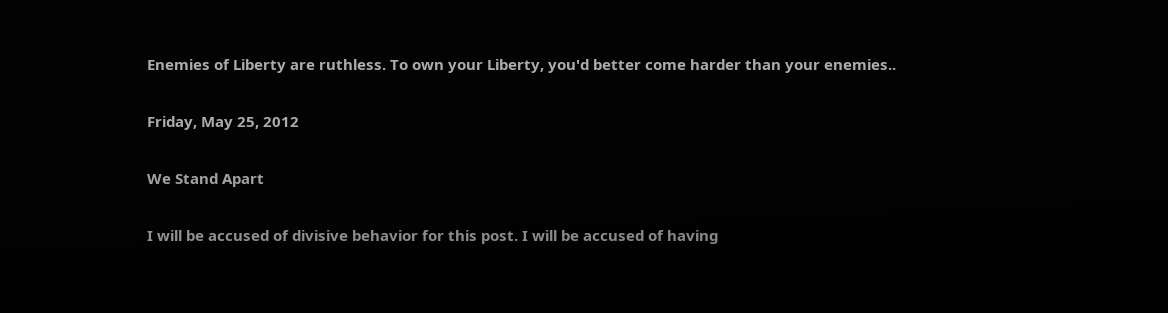Enemies of Liberty are ruthless. To own your Liberty, you'd better come harder than your enemies..

Friday, May 25, 2012

We Stand Apart

I will be accused of divisive behavior for this post. I will be accused of having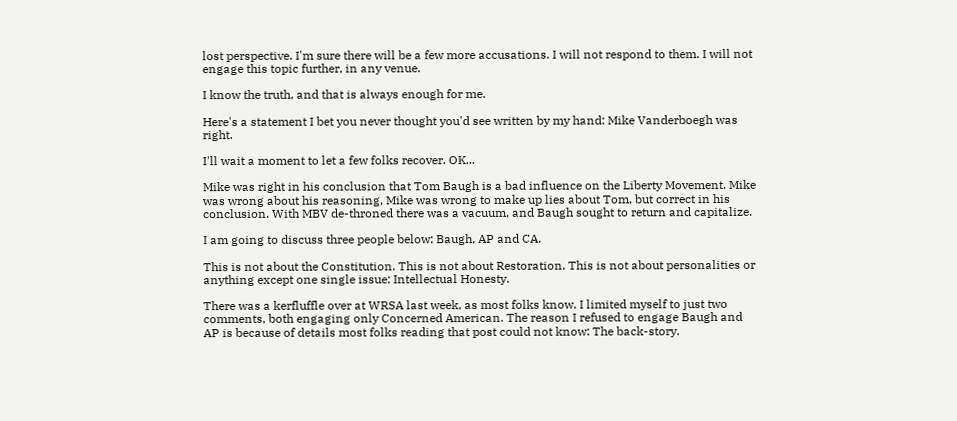lost perspective. I'm sure there will be a few more accusations. I will not respond to them. I will not engage this topic further, in any venue.

I know the truth, and that is always enough for me.

Here's a statement I bet you never thought you'd see written by my hand: Mike Vanderboegh was right.

I'll wait a moment to let a few folks recover. OK...

Mike was right in his conclusion that Tom Baugh is a bad influence on the Liberty Movement. Mike was wrong about his reasoning, Mike was wrong to make up lies about Tom, but correct in his conclusion. With MBV de-throned there was a vacuum, and Baugh sought to return and capitalize.

I am going to discuss three people below: Baugh, AP and CA.

This is not about the Constitution. This is not about Restoration. This is not about personalities or anything except one single issue: Intellectual Honesty.

There was a kerfluffle over at WRSA last week, as most folks know. I limited myself to just two comments, both engaging only Concerned American. The reason I refused to engage Baugh and AP is because of details most folks reading that post could not know: The back-story.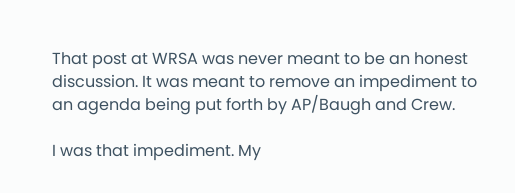That post at WRSA was never meant to be an honest discussion. It was meant to remove an impediment to an agenda being put forth by AP/Baugh and Crew.

I was that impediment. My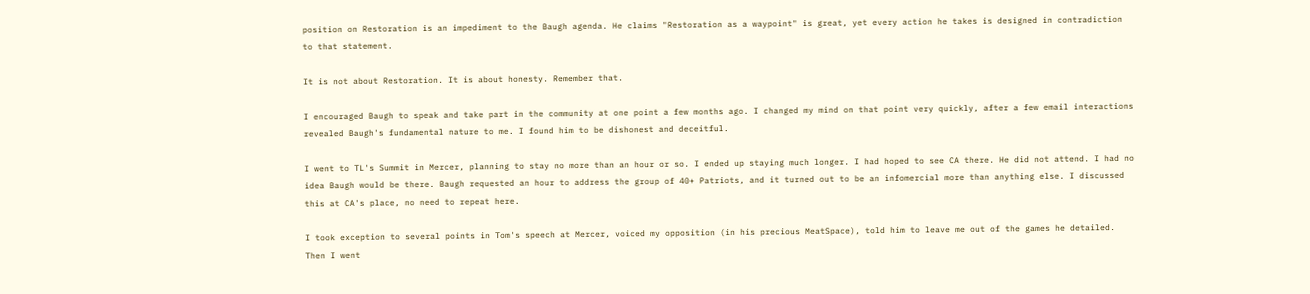position on Restoration is an impediment to the Baugh agenda. He claims "Restoration as a waypoint" is great, yet every action he takes is designed in contradiction to that statement.

It is not about Restoration. It is about honesty. Remember that.

I encouraged Baugh to speak and take part in the community at one point a few months ago. I changed my mind on that point very quickly, after a few email interactions revealed Baugh's fundamental nature to me. I found him to be dishonest and deceitful.

I went to TL's Summit in Mercer, planning to stay no more than an hour or so. I ended up staying much longer. I had hoped to see CA there. He did not attend. I had no idea Baugh would be there. Baugh requested an hour to address the group of 40+ Patriots, and it turned out to be an infomercial more than anything else. I discussed this at CA's place, no need to repeat here.

I took exception to several points in Tom's speech at Mercer, voiced my opposition (in his precious MeatSpace), told him to leave me out of the games he detailed. Then I went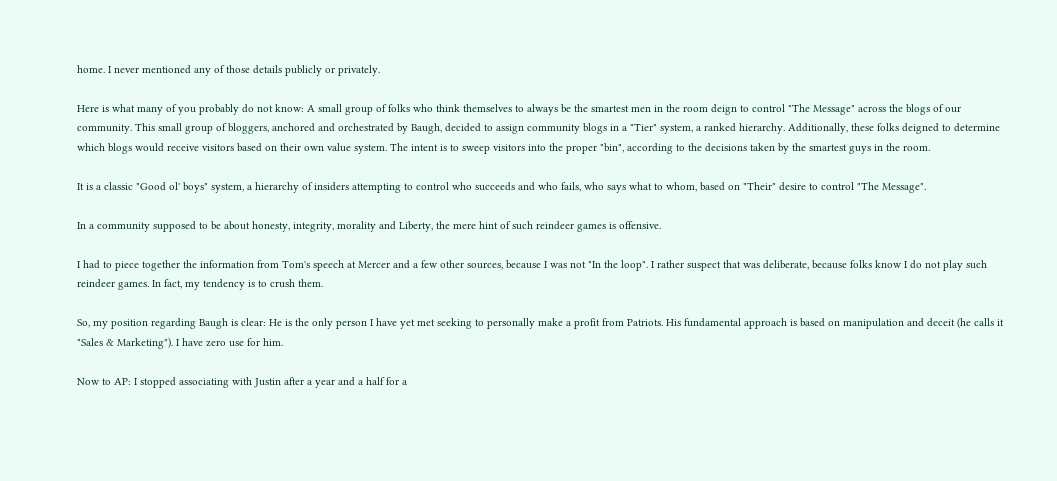home. I never mentioned any of those details publicly or privately.

Here is what many of you probably do not know: A small group of folks who think themselves to always be the smartest men in the room deign to control "The Message" across the blogs of our community. This small group of bloggers, anchored and orchestrated by Baugh, decided to assign community blogs in a "Tier" system, a ranked hierarchy. Additionally, these folks deigned to determine which blogs would receive visitors based on their own value system. The intent is to sweep visitors into the proper "bin", according to the decisions taken by the smartest guys in the room.

It is a classic "Good ol' boys" system, a hierarchy of insiders attempting to control who succeeds and who fails, who says what to whom, based on "Their" desire to control "The Message".

In a community supposed to be about honesty, integrity, morality and Liberty, the mere hint of such reindeer games is offensive.

I had to piece together the information from Tom's speech at Mercer and a few other sources, because I was not "In the loop". I rather suspect that was deliberate, because folks know I do not play such reindeer games. In fact, my tendency is to crush them.

So, my position regarding Baugh is clear: He is the only person I have yet met seeking to personally make a profit from Patriots. His fundamental approach is based on manipulation and deceit (he calls it "Sales & Marketing"). I have zero use for him.

Now to AP: I stopped associating with Justin after a year and a half for a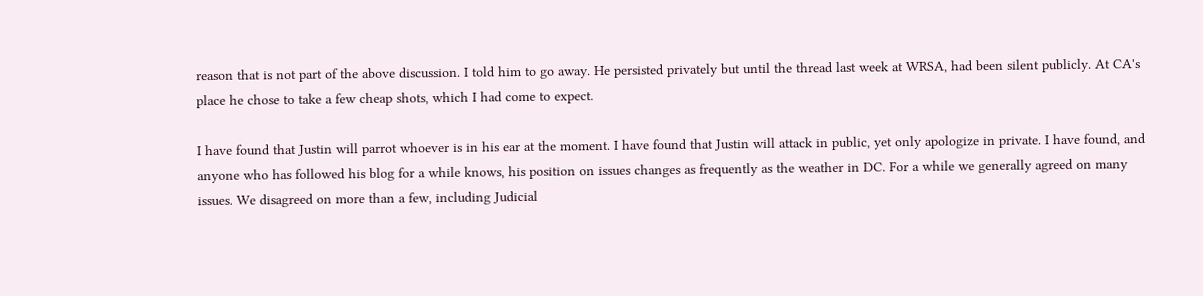reason that is not part of the above discussion. I told him to go away. He persisted privately but until the thread last week at WRSA, had been silent publicly. At CA's place he chose to take a few cheap shots, which I had come to expect.

I have found that Justin will parrot whoever is in his ear at the moment. I have found that Justin will attack in public, yet only apologize in private. I have found, and anyone who has followed his blog for a while knows, his position on issues changes as frequently as the weather in DC. For a while we generally agreed on many issues. We disagreed on more than a few, including Judicial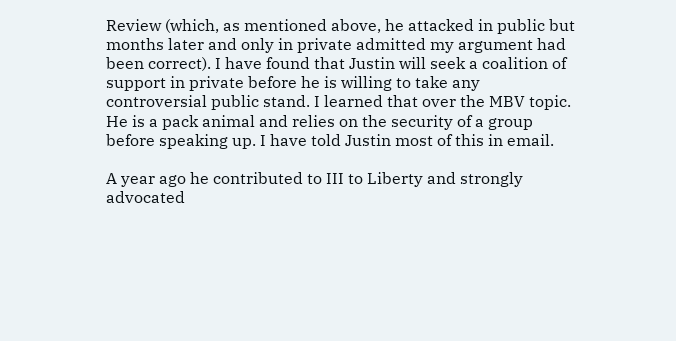Review (which, as mentioned above, he attacked in public but months later and only in private admitted my argument had been correct). I have found that Justin will seek a coalition of support in private before he is willing to take any controversial public stand. I learned that over the MBV topic. He is a pack animal and relies on the security of a group before speaking up. I have told Justin most of this in email.

A year ago he contributed to III to Liberty and strongly advocated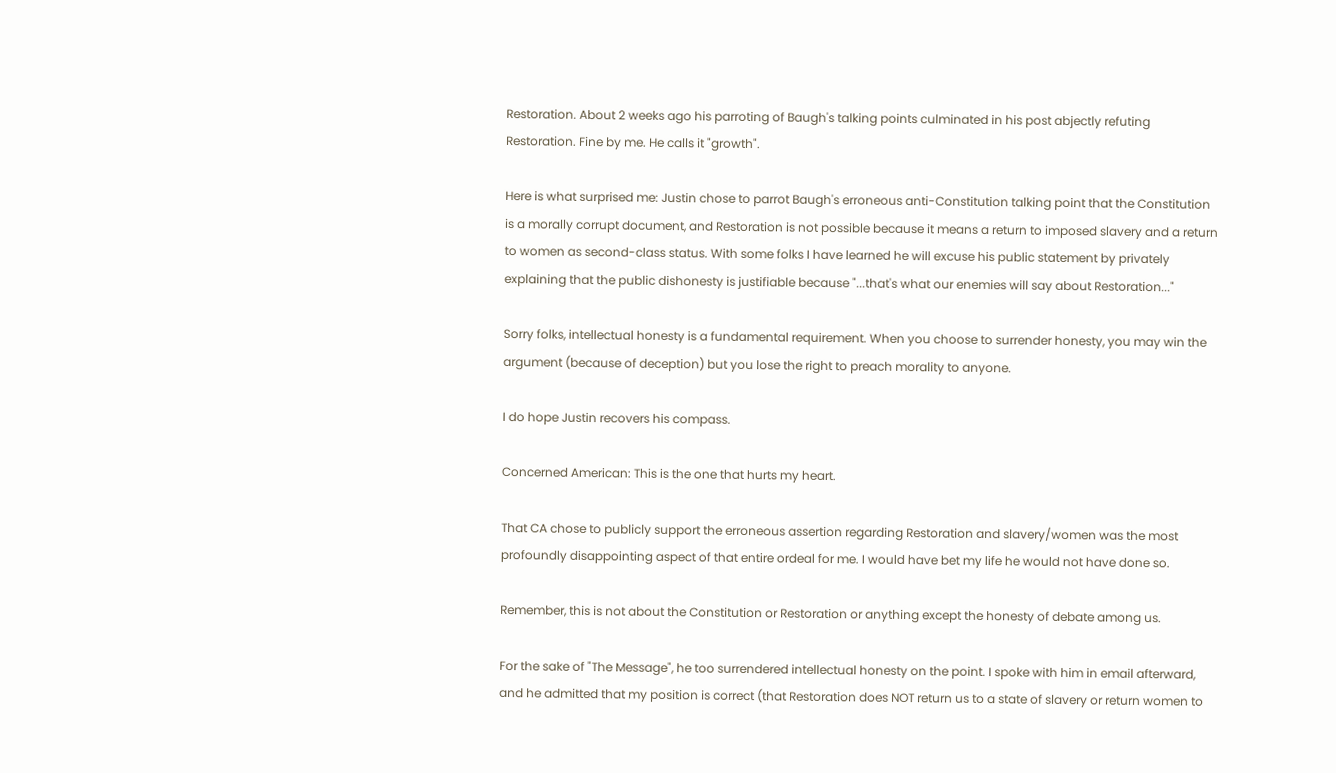Restoration. About 2 weeks ago his parroting of Baugh's talking points culminated in his post abjectly refuting Restoration. Fine by me. He calls it "growth".

Here is what surprised me: Justin chose to parrot Baugh's erroneous anti-Constitution talking point that the Constitution is a morally corrupt document, and Restoration is not possible because it means a return to imposed slavery and a return to women as second-class status. With some folks I have learned he will excuse his public statement by privately explaining that the public dishonesty is justifiable because "...that's what our enemies will say about Restoration..."

Sorry folks, intellectual honesty is a fundamental requirement. When you choose to surrender honesty, you may win the argument (because of deception) but you lose the right to preach morality to anyone.

I do hope Justin recovers his compass.

Concerned American: This is the one that hurts my heart.

That CA chose to publicly support the erroneous assertion regarding Restoration and slavery/women was the most profoundly disappointing aspect of that entire ordeal for me. I would have bet my life he would not have done so.

Remember, this is not about the Constitution or Restoration or anything except the honesty of debate among us.

For the sake of "The Message", he too surrendered intellectual honesty on the point. I spoke with him in email afterward, and he admitted that my position is correct (that Restoration does NOT return us to a state of slavery or return women to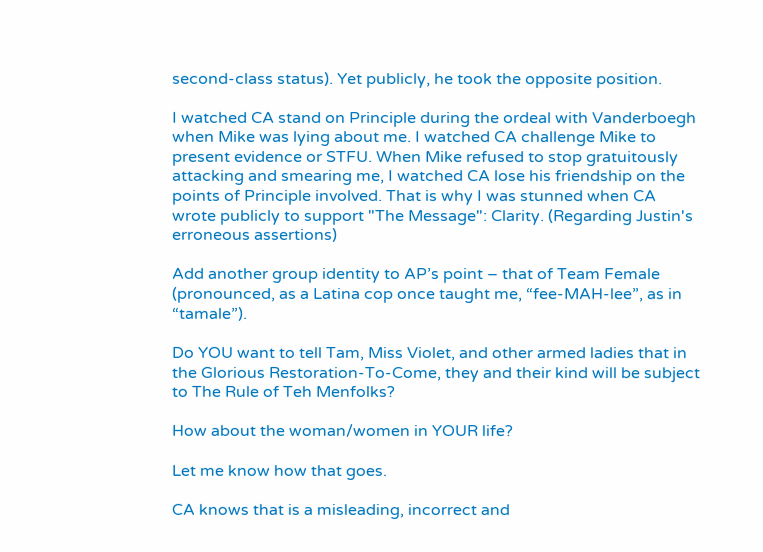second-class status). Yet publicly, he took the opposite position.

I watched CA stand on Principle during the ordeal with Vanderboegh when Mike was lying about me. I watched CA challenge Mike to present evidence or STFU. When Mike refused to stop gratuitously attacking and smearing me, I watched CA lose his friendship on the points of Principle involved. That is why I was stunned when CA wrote publicly to support "The Message": Clarity. (Regarding Justin's erroneous assertions)

Add another group identity to AP’s point – that of Team Female (pronounced, as a Latina cop once taught me, “fee-MAH-lee”, as in “tamale”).

Do YOU want to tell Tam, Miss Violet, and other armed ladies that in the Glorious Restoration-To-Come, they and their kind will be subject to The Rule of Teh Menfolks?

How about the woman/women in YOUR life?

Let me know how that goes.

CA knows that is a misleading, incorrect and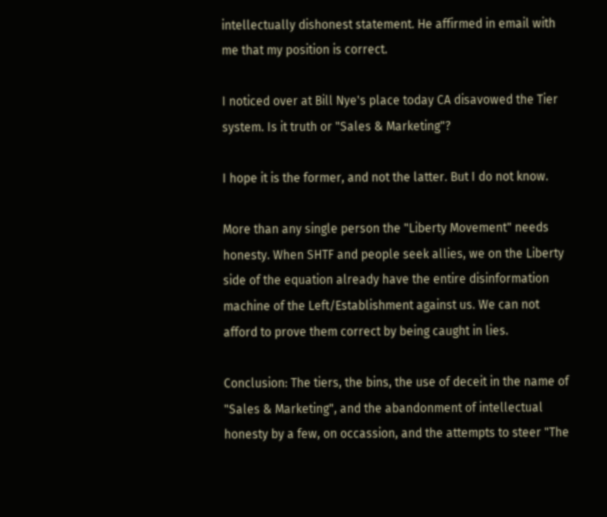intellectually dishonest statement. He affirmed in email with me that my position is correct.

I noticed over at Bill Nye's place today CA disavowed the Tier system. Is it truth or "Sales & Marketing"?

I hope it is the former, and not the latter. But I do not know.

More than any single person the "Liberty Movement" needs honesty. When SHTF and people seek allies, we on the Liberty side of the equation already have the entire disinformation machine of the Left/Establishment against us. We can not afford to prove them correct by being caught in lies.

Conclusion: The tiers, the bins, the use of deceit in the name of "Sales & Marketing", and the abandonment of intellectual honesty by a few, on occassion, and the attempts to steer "The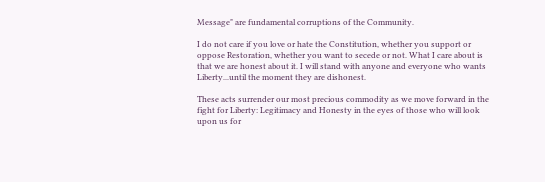Message" are fundamental corruptions of the Community.

I do not care if you love or hate the Constitution, whether you support or oppose Restoration, whether you want to secede or not. What I care about is that we are honest about it. I will stand with anyone and everyone who wants Liberty...until the moment they are dishonest.

These acts surrender our most precious commodity as we move forward in the fight for Liberty: Legitimacy and Honesty in the eyes of those who will look upon us for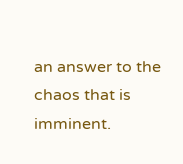an answer to the chaos that is imminent.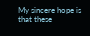My sincere hope is that these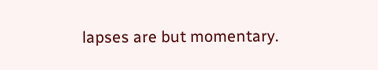lapses are but momentary.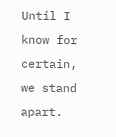Until I know for certain, we stand apart.